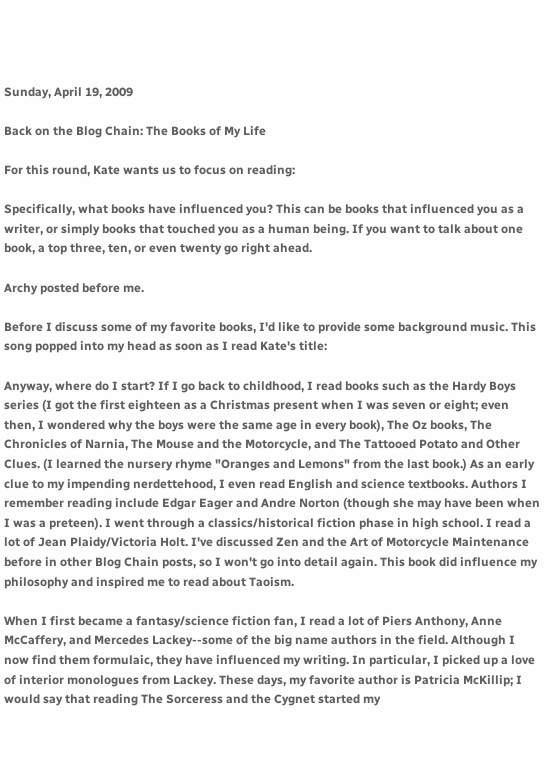Sunday, April 19, 2009

Back on the Blog Chain: The Books of My Life

For this round, Kate wants us to focus on reading:

Specifically, what books have influenced you? This can be books that influenced you as a writer, or simply books that touched you as a human being. If you want to talk about one book, a top three, ten, or even twenty go right ahead.

Archy posted before me.

Before I discuss some of my favorite books, I'd like to provide some background music. This song popped into my head as soon as I read Kate's title:

Anyway, where do I start? If I go back to childhood, I read books such as the Hardy Boys series (I got the first eighteen as a Christmas present when I was seven or eight; even then, I wondered why the boys were the same age in every book), The Oz books, The Chronicles of Narnia, The Mouse and the Motorcycle, and The Tattooed Potato and Other Clues. (I learned the nursery rhyme "Oranges and Lemons" from the last book.) As an early clue to my impending nerdettehood, I even read English and science textbooks. Authors I remember reading include Edgar Eager and Andre Norton (though she may have been when I was a preteen). I went through a classics/historical fiction phase in high school. I read a lot of Jean Plaidy/Victoria Holt. I've discussed Zen and the Art of Motorcycle Maintenance before in other Blog Chain posts, so I won't go into detail again. This book did influence my philosophy and inspired me to read about Taoism.

When I first became a fantasy/science fiction fan, I read a lot of Piers Anthony, Anne McCaffery, and Mercedes Lackey--some of the big name authors in the field. Although I now find them formulaic, they have influenced my writing. In particular, I picked up a love of interior monologues from Lackey. These days, my favorite author is Patricia McKillip; I would say that reading The Sorceress and the Cygnet started my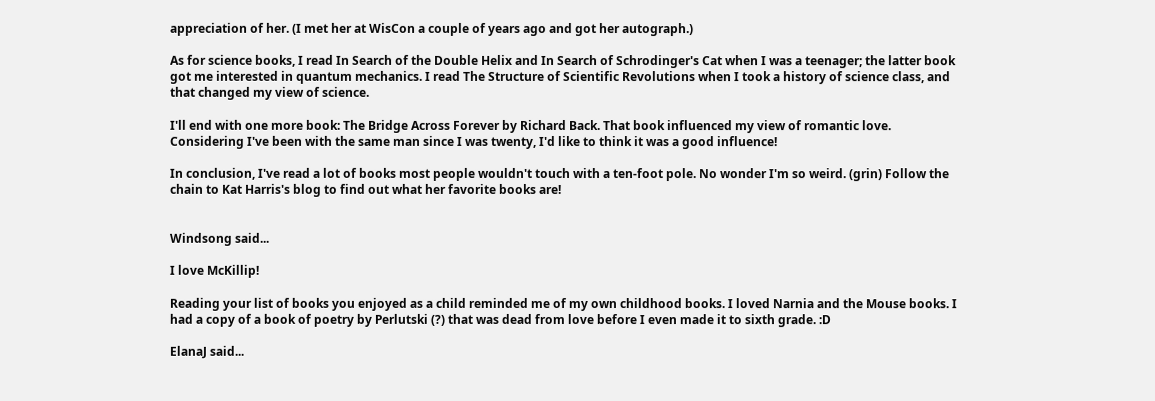appreciation of her. (I met her at WisCon a couple of years ago and got her autograph.)

As for science books, I read In Search of the Double Helix and In Search of Schrodinger's Cat when I was a teenager; the latter book got me interested in quantum mechanics. I read The Structure of Scientific Revolutions when I took a history of science class, and that changed my view of science.

I'll end with one more book: The Bridge Across Forever by Richard Back. That book influenced my view of romantic love. Considering I've been with the same man since I was twenty, I'd like to think it was a good influence!

In conclusion, I've read a lot of books most people wouldn't touch with a ten-foot pole. No wonder I'm so weird. (grin) Follow the chain to Kat Harris's blog to find out what her favorite books are!


Windsong said...

I love McKillip!

Reading your list of books you enjoyed as a child reminded me of my own childhood books. I loved Narnia and the Mouse books. I had a copy of a book of poetry by Perlutski (?) that was dead from love before I even made it to sixth grade. :D

ElanaJ said...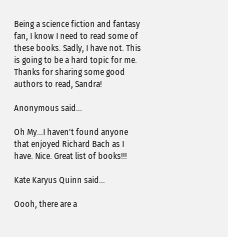Being a science fiction and fantasy fan, I know I need to read some of these books. Sadly, I have not. This is going to be a hard topic for me. Thanks for sharing some good authors to read, Sandra!

Anonymous said...

Oh My...I haven't found anyone that enjoyed Richard Bach as I have. Nice. Great list of books!!!

Kate Karyus Quinn said...

Oooh, there are a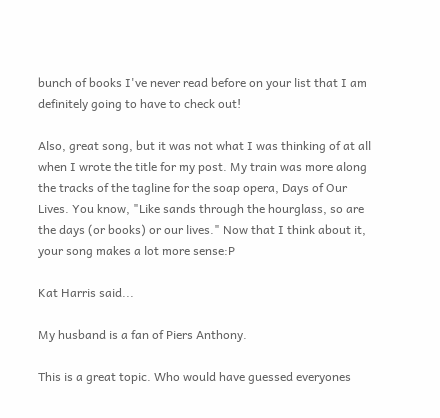bunch of books I've never read before on your list that I am definitely going to have to check out!

Also, great song, but it was not what I was thinking of at all when I wrote the title for my post. My train was more along the tracks of the tagline for the soap opera, Days of Our Lives. You know, "Like sands through the hourglass, so are the days (or books) or our lives." Now that I think about it, your song makes a lot more sense:P

Kat Harris said...

My husband is a fan of Piers Anthony.

This is a great topic. Who would have guessed everyones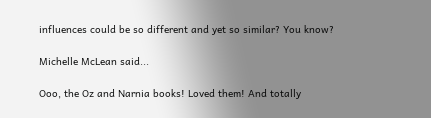influences could be so different and yet so similar? You know?

Michelle McLean said...

Ooo, the Oz and Narnia books! Loved them! And totally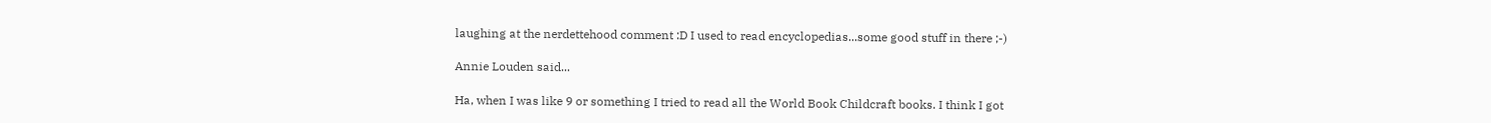laughing at the nerdettehood comment :D I used to read encyclopedias...some good stuff in there ;-)

Annie Louden said...

Ha, when I was like 9 or something I tried to read all the World Book Childcraft books. I think I got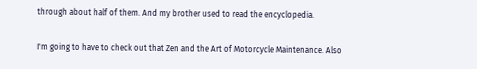through about half of them. And my brother used to read the encyclopedia.

I'm going to have to check out that Zen and the Art of Motorcycle Maintenance. Also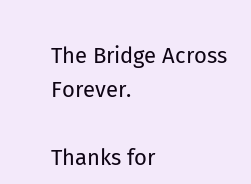The Bridge Across Forever.

Thanks for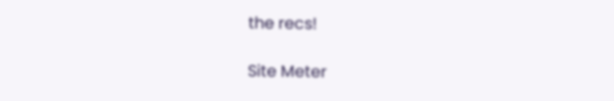the recs!

Site Meter